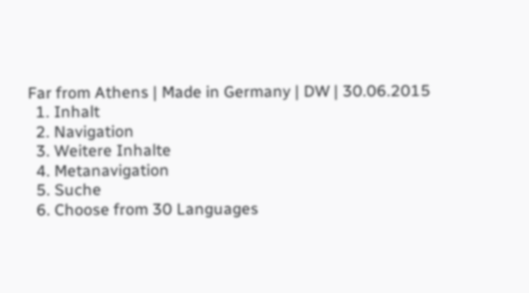Far from Athens | Made in Germany | DW | 30.06.2015
  1. Inhalt
  2. Navigation
  3. Weitere Inhalte
  4. Metanavigation
  5. Suche
  6. Choose from 30 Languages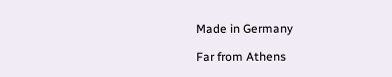Made in Germany

Far from Athens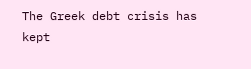The Greek debt crisis has kept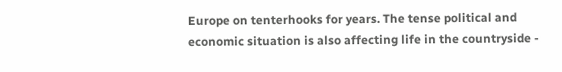Europe on tenterhooks for years. The tense political and economic situation is also affecting life in the countryside -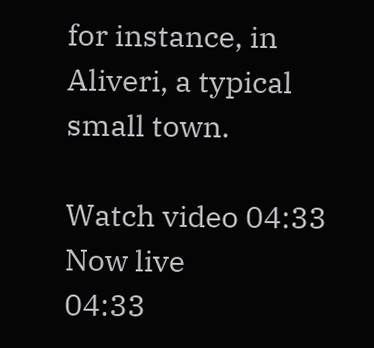for instance, in Aliveri, a typical small town.

Watch video 04:33
Now live
04:33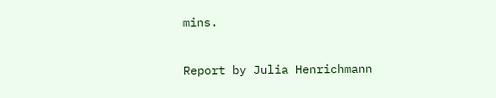mins.

Report by Julia Henrichmann